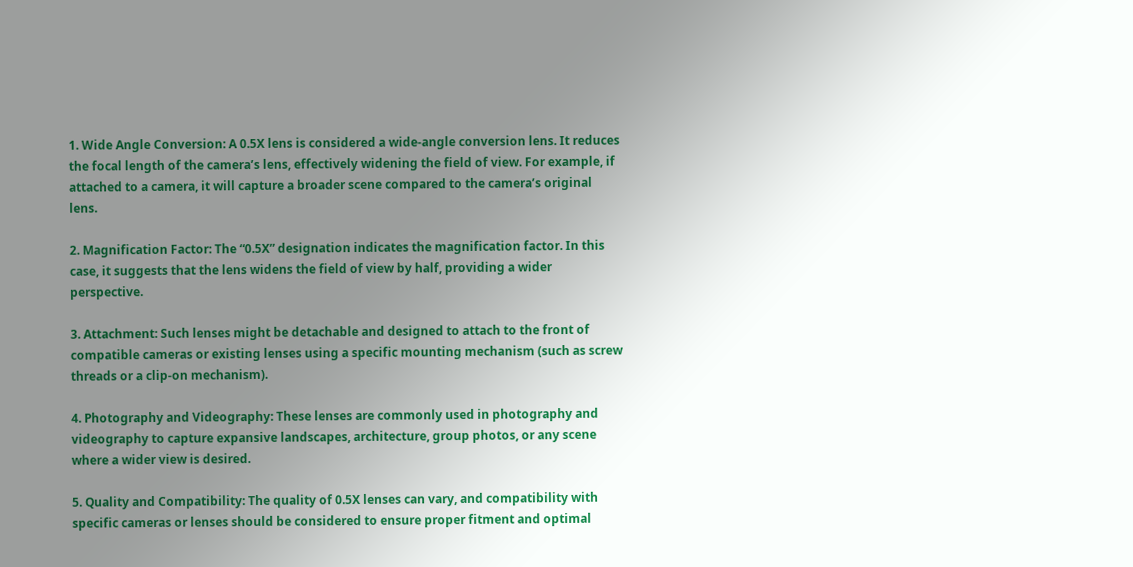1. Wide Angle Conversion: A 0.5X lens is considered a wide-angle conversion lens. It reduces the focal length of the camera’s lens, effectively widening the field of view. For example, if attached to a camera, it will capture a broader scene compared to the camera’s original lens.

2. Magnification Factor: The “0.5X” designation indicates the magnification factor. In this case, it suggests that the lens widens the field of view by half, providing a wider perspective.

3. Attachment: Such lenses might be detachable and designed to attach to the front of compatible cameras or existing lenses using a specific mounting mechanism (such as screw threads or a clip-on mechanism).

4. Photography and Videography: These lenses are commonly used in photography and videography to capture expansive landscapes, architecture, group photos, or any scene where a wider view is desired.

5. Quality and Compatibility: The quality of 0.5X lenses can vary, and compatibility with specific cameras or lenses should be considered to ensure proper fitment and optimal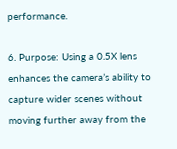performance.

6. Purpose: Using a 0.5X lens enhances the camera’s ability to capture wider scenes without moving further away from the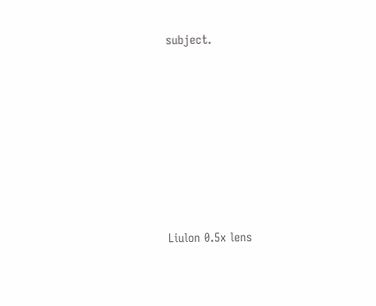subject.







Liulon 0.5x lens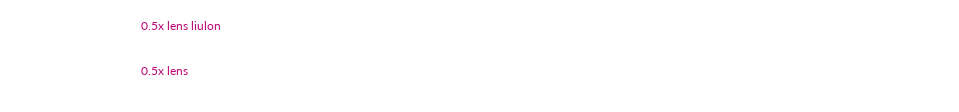0.5x lens liulon

0.5x lens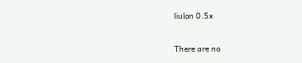liulon 0.5x


There are no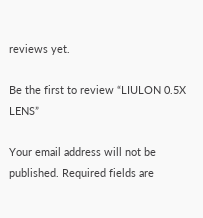reviews yet.

Be the first to review “LIULON 0.5X LENS”

Your email address will not be published. Required fields are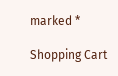marked *

Shopping Cart